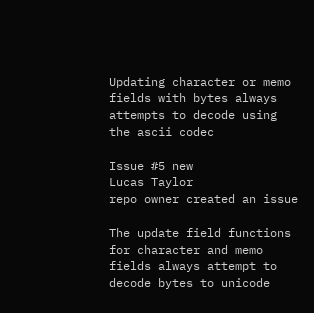Updating character or memo fields with bytes always attempts to decode using the ascii codec

Issue #5 new
Lucas Taylor
repo owner created an issue

The update field functions for character and memo fields always attempt to decode bytes to unicode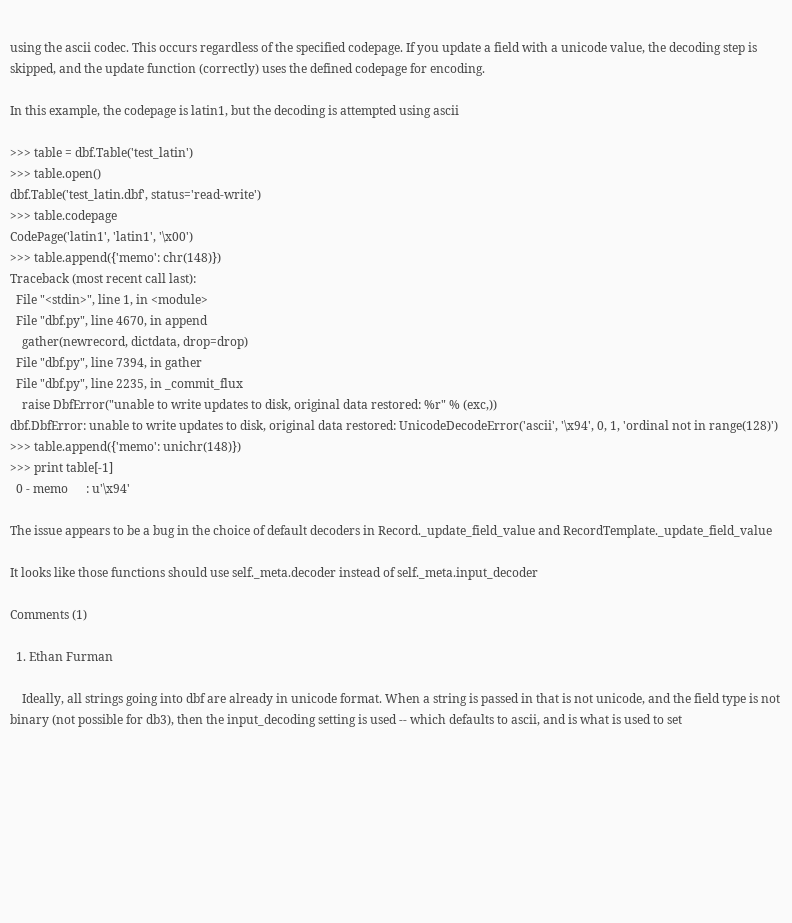using the ascii codec. This occurs regardless of the specified codepage. If you update a field with a unicode value, the decoding step is skipped, and the update function (correctly) uses the defined codepage for encoding.

In this example, the codepage is latin1, but the decoding is attempted using ascii

>>> table = dbf.Table('test_latin')
>>> table.open()
dbf.Table('test_latin.dbf', status='read-write')
>>> table.codepage
CodePage('latin1', 'latin1', '\x00')
>>> table.append({'memo': chr(148)})
Traceback (most recent call last):
  File "<stdin>", line 1, in <module>
  File "dbf.py", line 4670, in append
    gather(newrecord, dictdata, drop=drop)
  File "dbf.py", line 7394, in gather
  File "dbf.py", line 2235, in _commit_flux
    raise DbfError("unable to write updates to disk, original data restored: %r" % (exc,))
dbf.DbfError: unable to write updates to disk, original data restored: UnicodeDecodeError('ascii', '\x94', 0, 1, 'ordinal not in range(128)')
>>> table.append({'memo': unichr(148)})
>>> print table[-1]
  0 - memo      : u'\x94'

The issue appears to be a bug in the choice of default decoders in Record._update_field_value and RecordTemplate._update_field_value

It looks like those functions should use self._meta.decoder instead of self._meta.input_decoder

Comments (1)

  1. Ethan Furman

    Ideally, all strings going into dbf are already in unicode format. When a string is passed in that is not unicode, and the field type is not binary (not possible for db3), then the input_decoding setting is used -- which defaults to ascii, and is what is used to set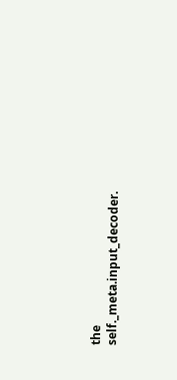the self._meta.input_decoder.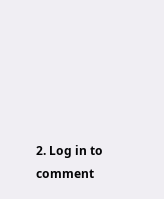2. Log in to comment